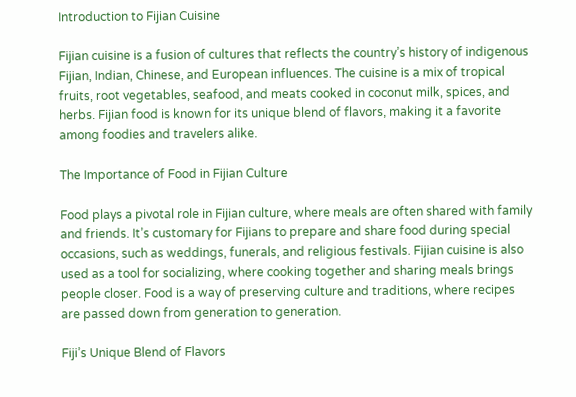Introduction to Fijian Cuisine

Fijian cuisine is a fusion of cultures that reflects the country’s history of indigenous Fijian, Indian, Chinese, and European influences. The cuisine is a mix of tropical fruits, root vegetables, seafood, and meats cooked in coconut milk, spices, and herbs. Fijian food is known for its unique blend of flavors, making it a favorite among foodies and travelers alike.

The Importance of Food in Fijian Culture

Food plays a pivotal role in Fijian culture, where meals are often shared with family and friends. It’s customary for Fijians to prepare and share food during special occasions, such as weddings, funerals, and religious festivals. Fijian cuisine is also used as a tool for socializing, where cooking together and sharing meals brings people closer. Food is a way of preserving culture and traditions, where recipes are passed down from generation to generation.

Fiji’s Unique Blend of Flavors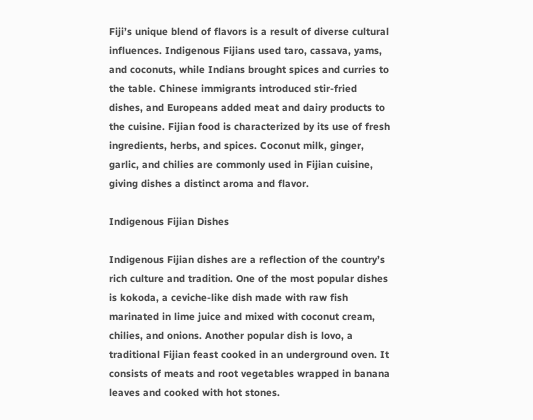Fiji’s unique blend of flavors is a result of diverse cultural influences. Indigenous Fijians used taro, cassava, yams, and coconuts, while Indians brought spices and curries to the table. Chinese immigrants introduced stir-fried dishes, and Europeans added meat and dairy products to the cuisine. Fijian food is characterized by its use of fresh ingredients, herbs, and spices. Coconut milk, ginger, garlic, and chilies are commonly used in Fijian cuisine, giving dishes a distinct aroma and flavor.

Indigenous Fijian Dishes

Indigenous Fijian dishes are a reflection of the country’s rich culture and tradition. One of the most popular dishes is kokoda, a ceviche-like dish made with raw fish marinated in lime juice and mixed with coconut cream, chilies, and onions. Another popular dish is lovo, a traditional Fijian feast cooked in an underground oven. It consists of meats and root vegetables wrapped in banana leaves and cooked with hot stones.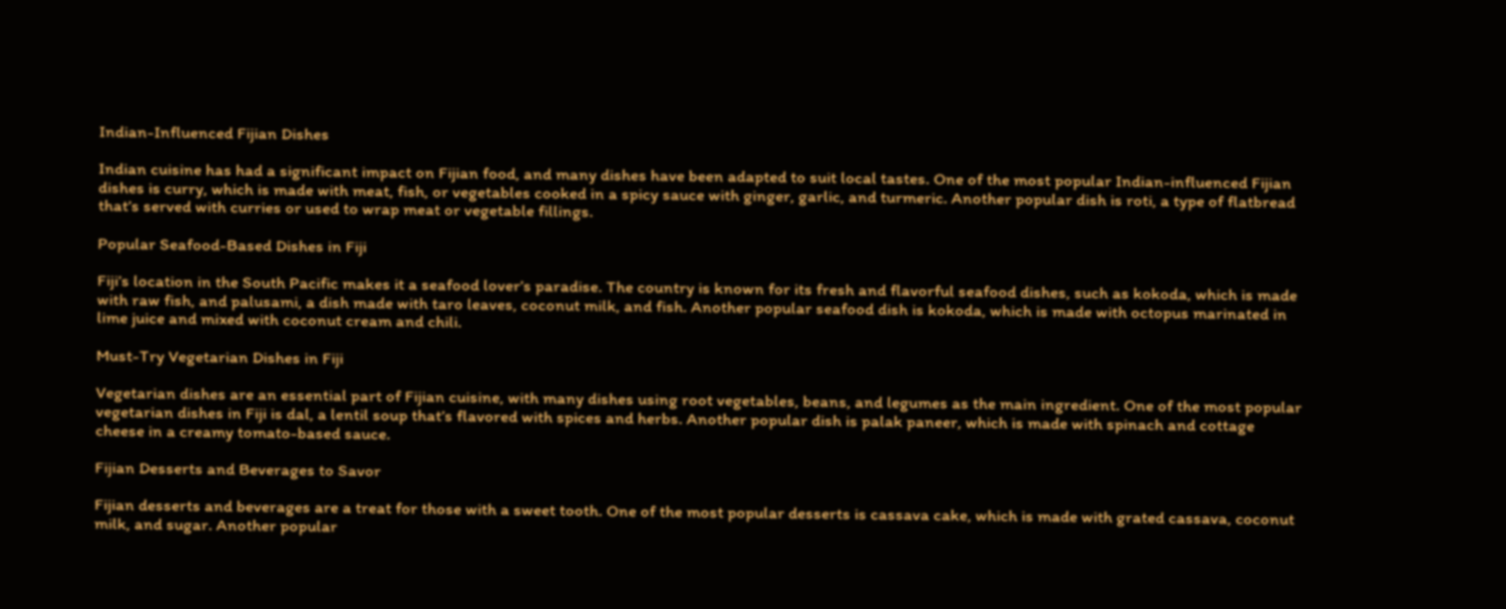Indian-Influenced Fijian Dishes

Indian cuisine has had a significant impact on Fijian food, and many dishes have been adapted to suit local tastes. One of the most popular Indian-influenced Fijian dishes is curry, which is made with meat, fish, or vegetables cooked in a spicy sauce with ginger, garlic, and turmeric. Another popular dish is roti, a type of flatbread that’s served with curries or used to wrap meat or vegetable fillings.

Popular Seafood-Based Dishes in Fiji

Fiji’s location in the South Pacific makes it a seafood lover’s paradise. The country is known for its fresh and flavorful seafood dishes, such as kokoda, which is made with raw fish, and palusami, a dish made with taro leaves, coconut milk, and fish. Another popular seafood dish is kokoda, which is made with octopus marinated in lime juice and mixed with coconut cream and chili.

Must-Try Vegetarian Dishes in Fiji

Vegetarian dishes are an essential part of Fijian cuisine, with many dishes using root vegetables, beans, and legumes as the main ingredient. One of the most popular vegetarian dishes in Fiji is dal, a lentil soup that’s flavored with spices and herbs. Another popular dish is palak paneer, which is made with spinach and cottage cheese in a creamy tomato-based sauce.

Fijian Desserts and Beverages to Savor

Fijian desserts and beverages are a treat for those with a sweet tooth. One of the most popular desserts is cassava cake, which is made with grated cassava, coconut milk, and sugar. Another popular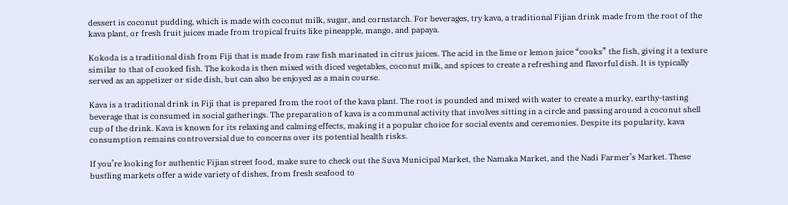dessert is coconut pudding, which is made with coconut milk, sugar, and cornstarch. For beverages, try kava, a traditional Fijian drink made from the root of the kava plant, or fresh fruit juices made from tropical fruits like pineapple, mango, and papaya.

Kokoda is a traditional dish from Fiji that is made from raw fish marinated in citrus juices. The acid in the lime or lemon juice “cooks” the fish, giving it a texture similar to that of cooked fish. The kokoda is then mixed with diced vegetables, coconut milk, and spices to create a refreshing and flavorful dish. It is typically served as an appetizer or side dish, but can also be enjoyed as a main course.

Kava is a traditional drink in Fiji that is prepared from the root of the kava plant. The root is pounded and mixed with water to create a murky, earthy-tasting beverage that is consumed in social gatherings. The preparation of kava is a communal activity that involves sitting in a circle and passing around a coconut shell cup of the drink. Kava is known for its relaxing and calming effects, making it a popular choice for social events and ceremonies. Despite its popularity, kava consumption remains controversial due to concerns over its potential health risks.

If you’re looking for authentic Fijian street food, make sure to check out the Suva Municipal Market, the Namaka Market, and the Nadi Farmer’s Market. These bustling markets offer a wide variety of dishes, from fresh seafood to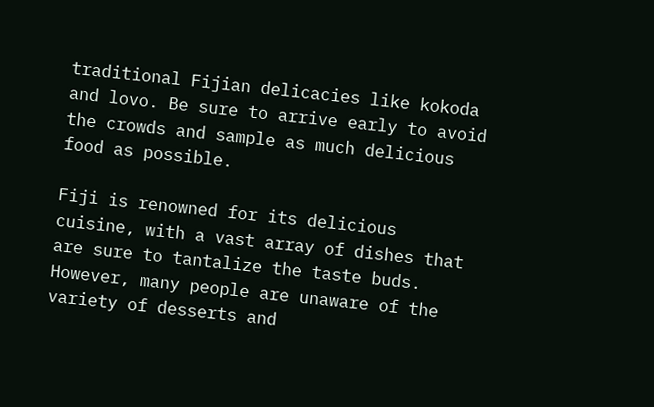traditional Fijian delicacies like kokoda and lovo. Be sure to arrive early to avoid the crowds and sample as much delicious food as possible.

Fiji is renowned for its delicious cuisine, with a vast array of dishes that are sure to tantalize the taste buds. However, many people are unaware of the variety of desserts and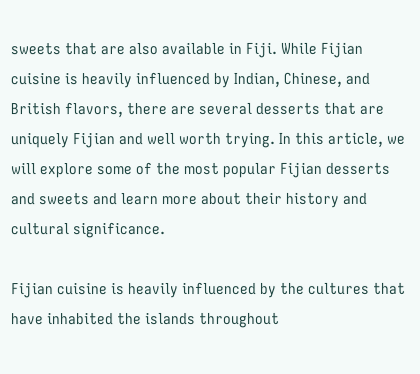sweets that are also available in Fiji. While Fijian cuisine is heavily influenced by Indian, Chinese, and British flavors, there are several desserts that are uniquely Fijian and well worth trying. In this article, we will explore some of the most popular Fijian desserts and sweets and learn more about their history and cultural significance.

Fijian cuisine is heavily influenced by the cultures that have inhabited the islands throughout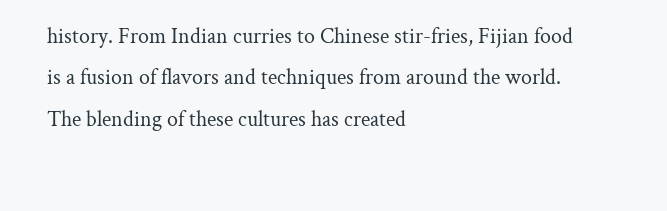history. From Indian curries to Chinese stir-fries, Fijian food is a fusion of flavors and techniques from around the world. The blending of these cultures has created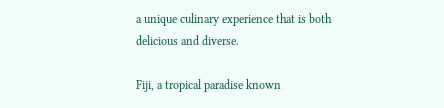a unique culinary experience that is both delicious and diverse.

Fiji, a tropical paradise known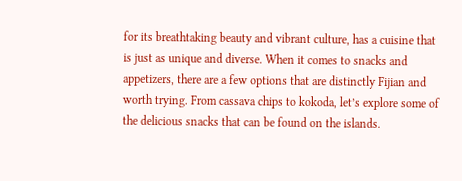for its breathtaking beauty and vibrant culture, has a cuisine that is just as unique and diverse. When it comes to snacks and appetizers, there are a few options that are distinctly Fijian and worth trying. From cassava chips to kokoda, let’s explore some of the delicious snacks that can be found on the islands.